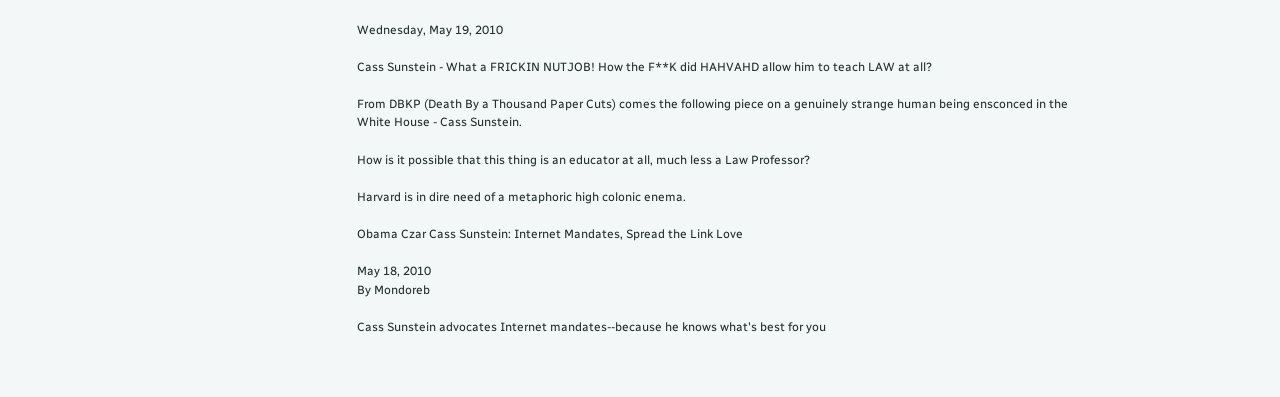Wednesday, May 19, 2010

Cass Sunstein - What a FRICKIN NUTJOB! How the F**K did HAHVAHD allow him to teach LAW at all?

From DBKP (Death By a Thousand Paper Cuts) comes the following piece on a genuinely strange human being ensconced in the White House - Cass Sunstein.

How is it possible that this thing is an educator at all, much less a Law Professor?

Harvard is in dire need of a metaphoric high colonic enema.

Obama Czar Cass Sunstein: Internet Mandates, Spread the Link Love

May 18, 2010
By Mondoreb

Cass Sunstein advocates Internet mandates--because he knows what's best for you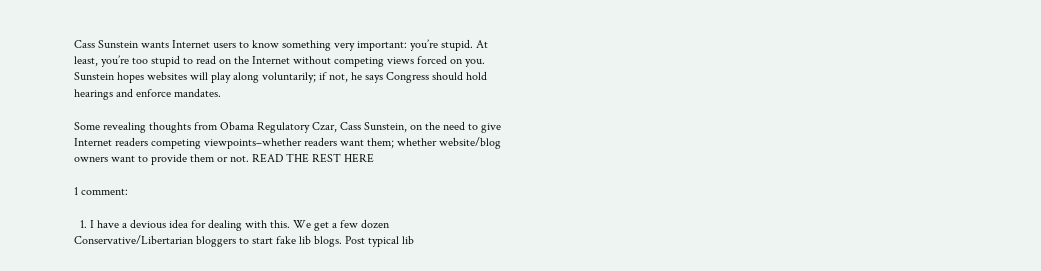Cass Sunstein wants Internet users to know something very important: you’re stupid. At least, you’re too stupid to read on the Internet without competing views forced on you. Sunstein hopes websites will play along voluntarily; if not, he says Congress should hold hearings and enforce mandates.

Some revealing thoughts from Obama Regulatory Czar, Cass Sunstein, on the need to give Internet readers competing viewpoints–whether readers want them; whether website/blog owners want to provide them or not. READ THE REST HERE

1 comment:

  1. I have a devious idea for dealing with this. We get a few dozen Conservative/Libertarian bloggers to start fake lib blogs. Post typical lib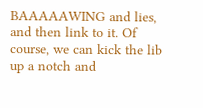BAAAAAWING and lies, and then link to it. Of course, we can kick the lib up a notch and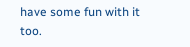have some fun with it too.